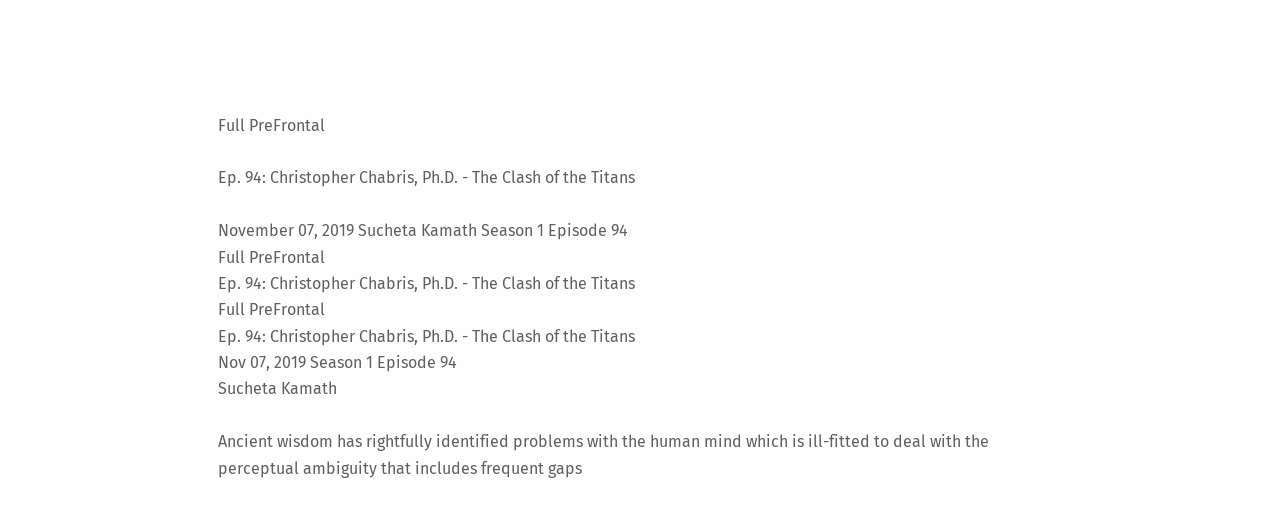Full PreFrontal

Ep. 94: Christopher Chabris, Ph.D. - The Clash of the Titans

November 07, 2019 Sucheta Kamath Season 1 Episode 94
Full PreFrontal
Ep. 94: Christopher Chabris, Ph.D. - The Clash of the Titans
Full PreFrontal
Ep. 94: Christopher Chabris, Ph.D. - The Clash of the Titans
Nov 07, 2019 Season 1 Episode 94
Sucheta Kamath

Ancient wisdom has rightfully identified problems with the human mind which is ill-fitted to deal with the perceptual ambiguity that includes frequent gaps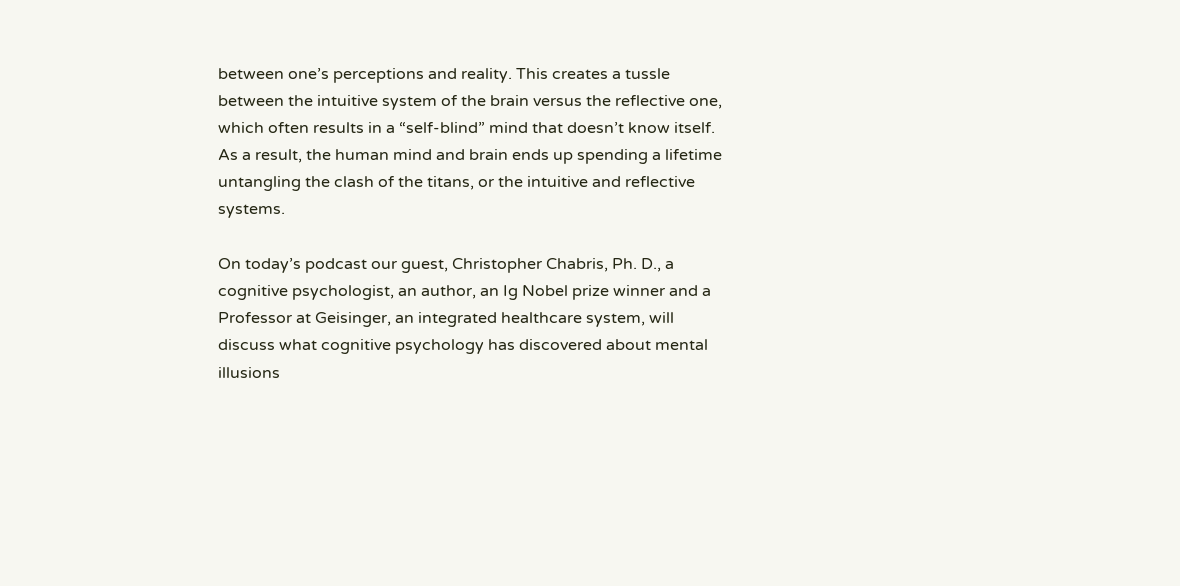between one’s perceptions and reality. This creates a tussle between the intuitive system of the brain versus the reflective one, which often results in a “self-blind” mind that doesn’t know itself. As a result, the human mind and brain ends up spending a lifetime untangling the clash of the titans, or the intuitive and reflective systems.

On today’s podcast our guest, Christopher Chabris, Ph. D., a cognitive psychologist, an author, an Ig Nobel prize winner and a Professor at Geisinger, an integrated healthcare system, will discuss what cognitive psychology has discovered about mental illusions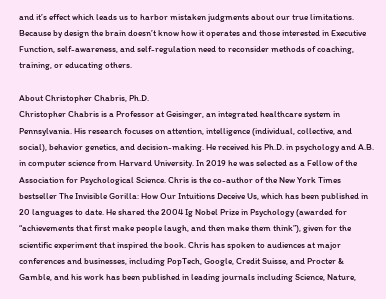and it’s effect which leads us to harbor mistaken judgments about our true limitations. Because by design the brain doesn’t know how it operates and those interested in Executive Function, self-awareness, and self-regulation need to reconsider methods of coaching, training, or educating others.

About Christopher Chabris, Ph.D.
Christopher Chabris is a Professor at Geisinger, an integrated healthcare system in Pennsylvania. His research focuses on attention, intelligence (individual, collective, and social), behavior genetics, and decision-making. He received his Ph.D. in psychology and A.B. in computer science from Harvard University. In 2019 he was selected as a Fellow of the Association for Psychological Science. Chris is the co-author of the New York Times bestseller The Invisible Gorilla: How Our Intuitions Deceive Us, which has been published in 20 languages to date. He shared the 2004 Ig Nobel Prize in Psychology (awarded for “achievements that first make people laugh, and then make them think”), given for the scientific experiment that inspired the book. Chris has spoken to audiences at major conferences and businesses, including PopTech, Google, Credit Suisse, and Procter & Gamble, and his work has been published in leading journals including Science, Nature,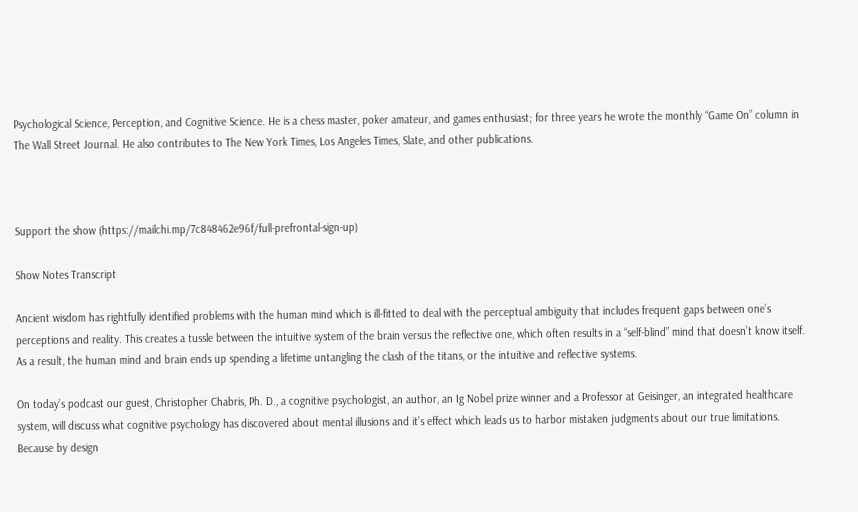Psychological Science, Perception, and Cognitive Science. He is a chess master, poker amateur, and games enthusiast; for three years he wrote the monthly “Game On” column in The Wall Street Journal. He also contributes to The New York Times, Los Angeles Times, Slate, and other publications.



Support the show (https://mailchi.mp/7c848462e96f/full-prefrontal-sign-up)

Show Notes Transcript

Ancient wisdom has rightfully identified problems with the human mind which is ill-fitted to deal with the perceptual ambiguity that includes frequent gaps between one’s perceptions and reality. This creates a tussle between the intuitive system of the brain versus the reflective one, which often results in a “self-blind” mind that doesn’t know itself. As a result, the human mind and brain ends up spending a lifetime untangling the clash of the titans, or the intuitive and reflective systems.

On today’s podcast our guest, Christopher Chabris, Ph. D., a cognitive psychologist, an author, an Ig Nobel prize winner and a Professor at Geisinger, an integrated healthcare system, will discuss what cognitive psychology has discovered about mental illusions and it’s effect which leads us to harbor mistaken judgments about our true limitations. Because by design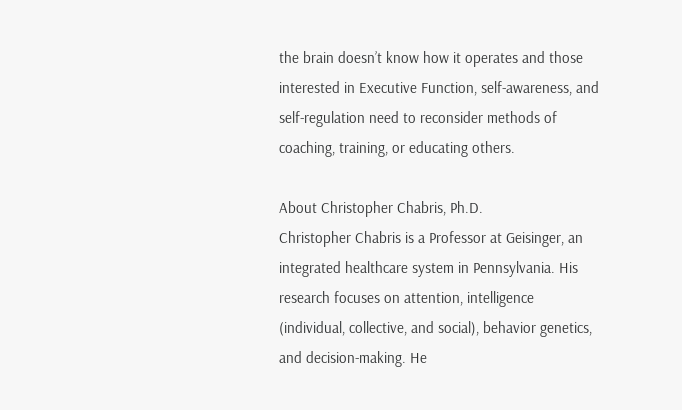the brain doesn’t know how it operates and those interested in Executive Function, self-awareness, and self-regulation need to reconsider methods of coaching, training, or educating others.

About Christopher Chabris, Ph.D.
Christopher Chabris is a Professor at Geisinger, an integrated healthcare system in Pennsylvania. His research focuses on attention, intelligence (individual, collective, and social), behavior genetics, and decision-making. He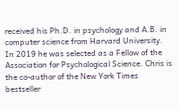received his Ph.D. in psychology and A.B. in computer science from Harvard University. In 2019 he was selected as a Fellow of the Association for Psychological Science. Chris is the co-author of the New York Times bestseller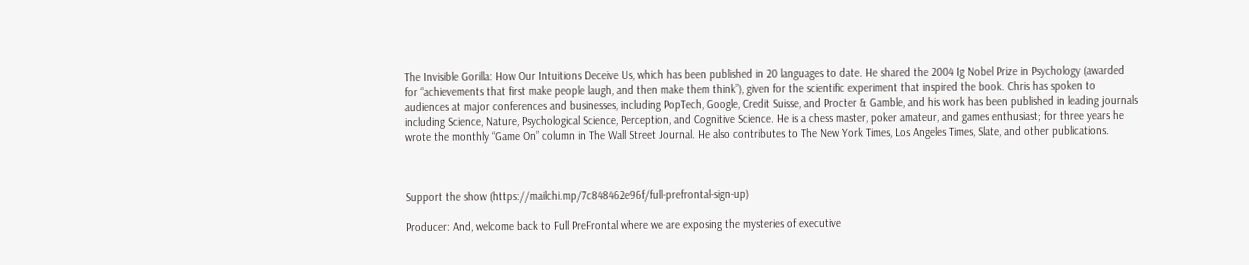The Invisible Gorilla: How Our Intuitions Deceive Us, which has been published in 20 languages to date. He shared the 2004 Ig Nobel Prize in Psychology (awarded for “achievements that first make people laugh, and then make them think”), given for the scientific experiment that inspired the book. Chris has spoken to audiences at major conferences and businesses, including PopTech, Google, Credit Suisse, and Procter & Gamble, and his work has been published in leading journals including Science, Nature, Psychological Science, Perception, and Cognitive Science. He is a chess master, poker amateur, and games enthusiast; for three years he wrote the monthly “Game On” column in The Wall Street Journal. He also contributes to The New York Times, Los Angeles Times, Slate, and other publications.



Support the show (https://mailchi.mp/7c848462e96f/full-prefrontal-sign-up)

Producer: And, welcome back to Full PreFrontal where we are exposing the mysteries of executive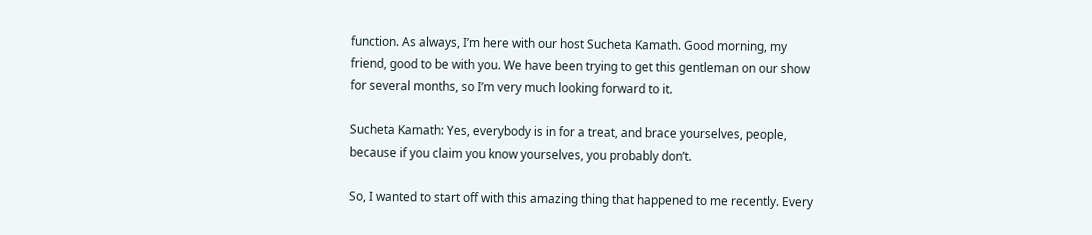function. As always, I’m here with our host Sucheta Kamath. Good morning, my friend, good to be with you. We have been trying to get this gentleman on our show for several months, so I’m very much looking forward to it.

Sucheta Kamath: Yes, everybody is in for a treat, and brace yourselves, people, because if you claim you know yourselves, you probably don’t.

So, I wanted to start off with this amazing thing that happened to me recently. Every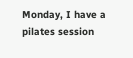Monday, I have a pilates session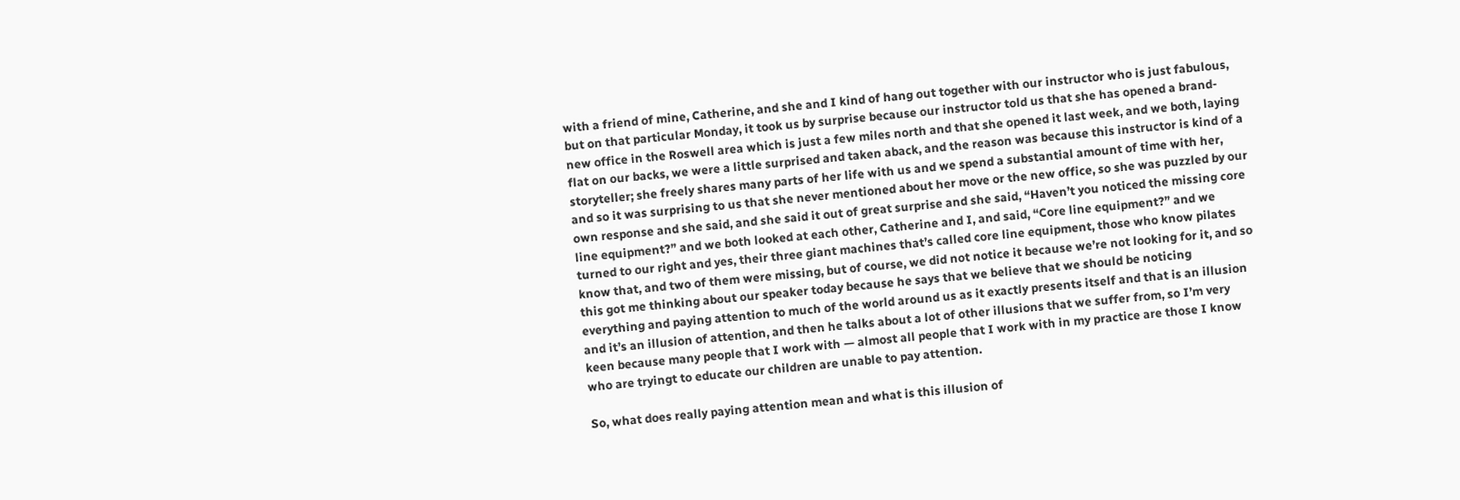with a friend of mine, Catherine, and she and I kind of hang out together with our instructor who is just fabulous, but on that particular Monday, it took us by surprise because our instructor told us that she has opened a brand-new office in the Roswell area which is just a few miles north and that she opened it last week, and we both, laying flat on our backs, we were a little surprised and taken aback, and the reason was because this instructor is kind of a storyteller; she freely shares many parts of her life with us and we spend a substantial amount of time with her, and so it was surprising to us that she never mentioned about her move or the new office, so she was puzzled by our own response and she said, and she said it out of great surprise and she said, “Haven’t you noticed the missing core line equipment?” and we both looked at each other, Catherine and I, and said, “Core line equipment?” and we turned to our right and yes, their three giant machines that’s called core line equipment, those who know pilates know that, and two of them were missing, but of course, we did not notice it because we’re not looking for it, and so this got me thinking about our speaker today because he says that we believe that we should be noticing everything and paying attention to much of the world around us as it exactly presents itself and that is an illusion and it’s an illusion of attention, and then he talks about a lot of other illusions that we suffer from, so I’m very keen because many people that I work with — almost all people that I work with in my practice are those I know who are tryingt to educate our children are unable to pay attention.

So, what does really paying attention mean and what is this illusion of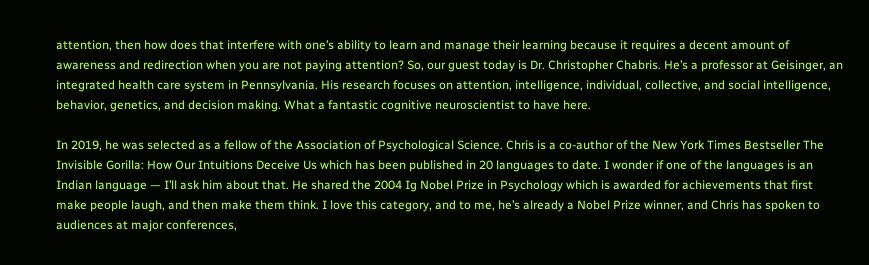attention, then how does that interfere with one’s ability to learn and manage their learning because it requires a decent amount of awareness and redirection when you are not paying attention? So, our guest today is Dr. Christopher Chabris. He’s a professor at Geisinger, an integrated health care system in Pennsylvania. His research focuses on attention, intelligence, individual, collective, and social intelligence, behavior, genetics, and decision making. What a fantastic cognitive neuroscientist to have here.

In 2019, he was selected as a fellow of the Association of Psychological Science. Chris is a co-author of the New York Times Bestseller The Invisible Gorilla: How Our Intuitions Deceive Us which has been published in 20 languages to date. I wonder if one of the languages is an Indian language — I’ll ask him about that. He shared the 2004 Ig Nobel Prize in Psychology which is awarded for achievements that first make people laugh, and then make them think. I love this category, and to me, he’s already a Nobel Prize winner, and Chris has spoken to audiences at major conferences,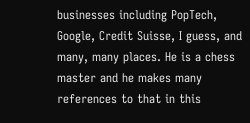businesses including PopTech, Google, Credit Suisse, I guess, and many, many places. He is a chess master and he makes many references to that in this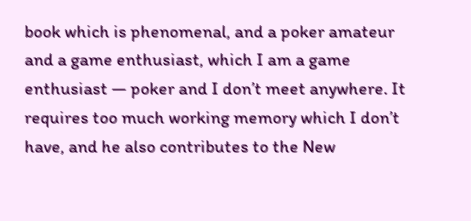book which is phenomenal, and a poker amateur and a game enthusiast, which I am a game enthusiast — poker and I don’t meet anywhere. It requires too much working memory which I don’t have, and he also contributes to the New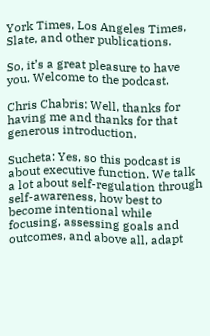York Times, Los Angeles Times, Slate, and other publications.

So, it’s a great pleasure to have you. Welcome to the podcast.

Chris Chabris: Well, thanks for having me and thanks for that generous introduction.

Sucheta: Yes, so this podcast is about executive function. We talk a lot about self-regulation through self-awareness, how best to become intentional while focusing, assessing goals and outcomes, and above all, adapt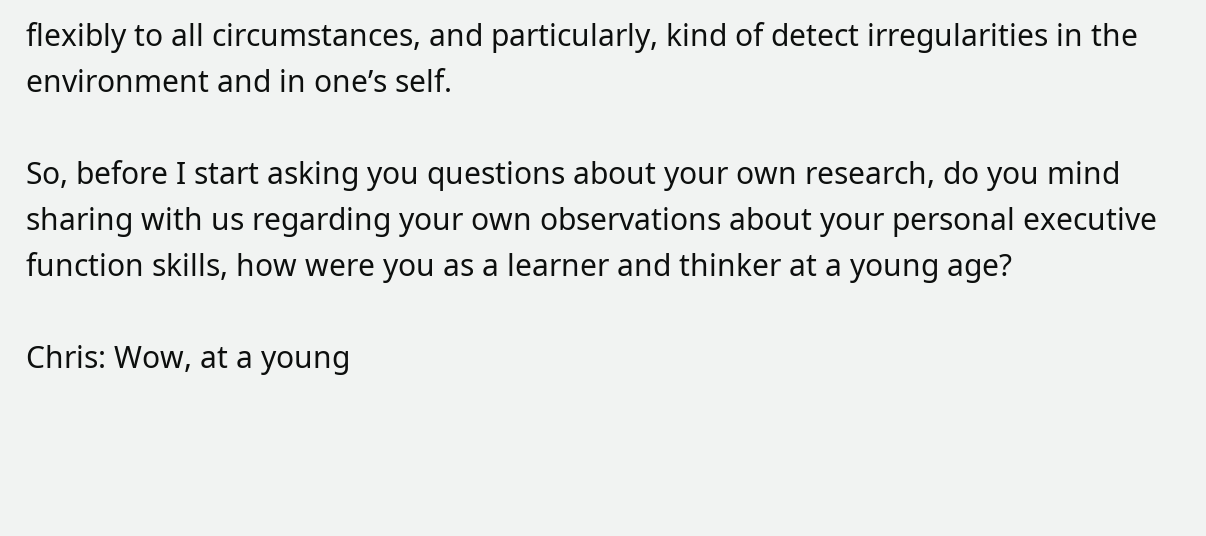flexibly to all circumstances, and particularly, kind of detect irregularities in the environment and in one’s self.

So, before I start asking you questions about your own research, do you mind sharing with us regarding your own observations about your personal executive function skills, how were you as a learner and thinker at a young age?

Chris: Wow, at a young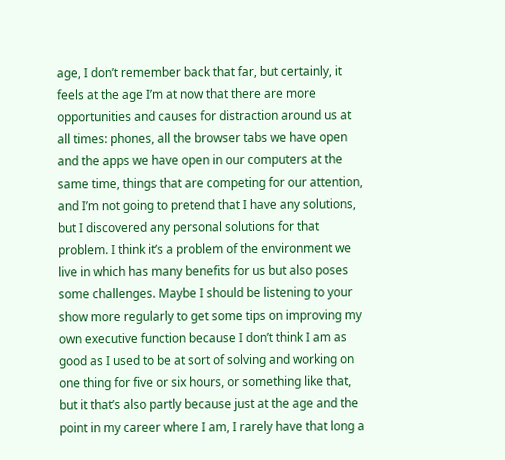age, I don’t remember back that far, but certainly, it feels at the age I’m at now that there are more opportunities and causes for distraction around us at all times: phones, all the browser tabs we have open and the apps we have open in our computers at the same time, things that are competing for our attention, and I’m not going to pretend that I have any solutions, but I discovered any personal solutions for that problem. I think it’s a problem of the environment we live in which has many benefits for us but also poses some challenges. Maybe I should be listening to your show more regularly to get some tips on improving my own executive function because I don’t think I am as good as I used to be at sort of solving and working on one thing for five or six hours, or something like that, but it that’s also partly because just at the age and the point in my career where I am, I rarely have that long a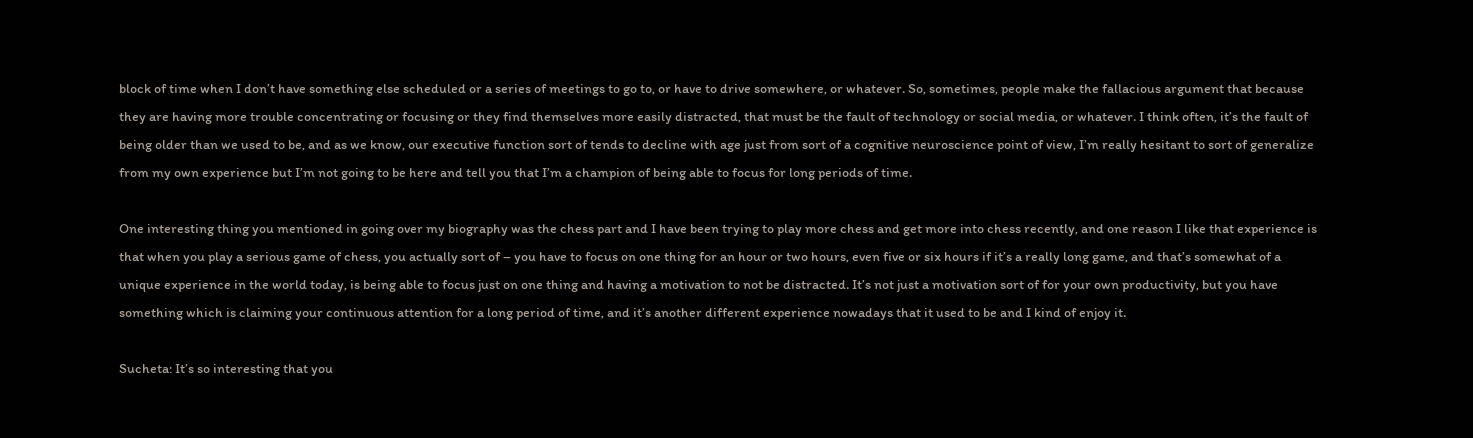block of time when I don’t have something else scheduled or a series of meetings to go to, or have to drive somewhere, or whatever. So, sometimes, people make the fallacious argument that because they are having more trouble concentrating or focusing or they find themselves more easily distracted, that must be the fault of technology or social media, or whatever. I think often, it’s the fault of being older than we used to be, and as we know, our executive function sort of tends to decline with age just from sort of a cognitive neuroscience point of view, I’m really hesitant to sort of generalize from my own experience but I’m not going to be here and tell you that I’m a champion of being able to focus for long periods of time.

One interesting thing you mentioned in going over my biography was the chess part and I have been trying to play more chess and get more into chess recently, and one reason I like that experience is that when you play a serious game of chess, you actually sort of – you have to focus on one thing for an hour or two hours, even five or six hours if it’s a really long game, and that’s somewhat of a unique experience in the world today, is being able to focus just on one thing and having a motivation to not be distracted. It’s not just a motivation sort of for your own productivity, but you have something which is claiming your continuous attention for a long period of time, and it’s another different experience nowadays that it used to be and I kind of enjoy it.

Sucheta: It’s so interesting that you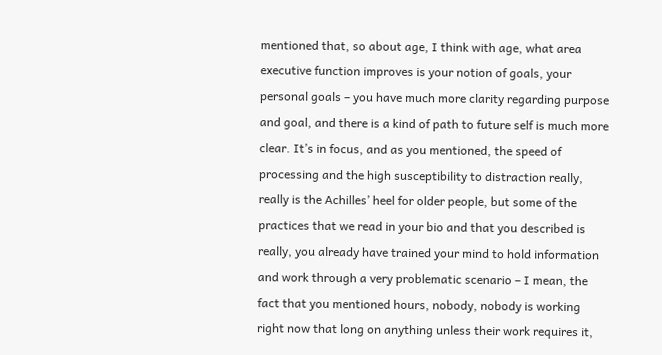mentioned that, so about age, I think with age, what area executive function improves is your notion of goals, your personal goals – you have much more clarity regarding purpose and goal, and there is a kind of path to future self is much more clear. It’s in focus, and as you mentioned, the speed of processing and the high susceptibility to distraction really, really is the Achilles’ heel for older people, but some of the practices that we read in your bio and that you described is really, you already have trained your mind to hold information and work through a very problematic scenario – I mean, the fact that you mentioned hours, nobody, nobody is working right now that long on anything unless their work requires it,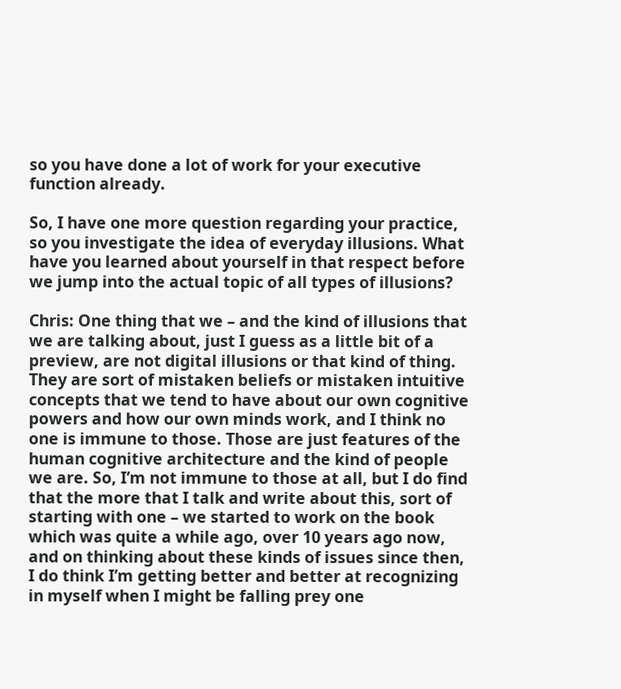so you have done a lot of work for your executive function already.

So, I have one more question regarding your practice, so you investigate the idea of everyday illusions. What have you learned about yourself in that respect before we jump into the actual topic of all types of illusions?

Chris: One thing that we – and the kind of illusions that we are talking about, just I guess as a little bit of a preview, are not digital illusions or that kind of thing. They are sort of mistaken beliefs or mistaken intuitive concepts that we tend to have about our own cognitive powers and how our own minds work, and I think no one is immune to those. Those are just features of the human cognitive architecture and the kind of people we are. So, I’m not immune to those at all, but I do find that the more that I talk and write about this, sort of starting with one – we started to work on the book which was quite a while ago, over 10 years ago now, and on thinking about these kinds of issues since then, I do think I’m getting better and better at recognizing in myself when I might be falling prey one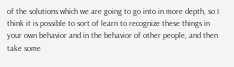of the solutions which we are going to go into in more depth, so I think it is possible to sort of learn to recognize these things in your own behavior and in the behavior of other people, and then take some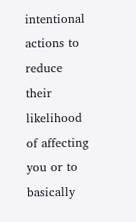intentional actions to reduce their likelihood of affecting you or to basically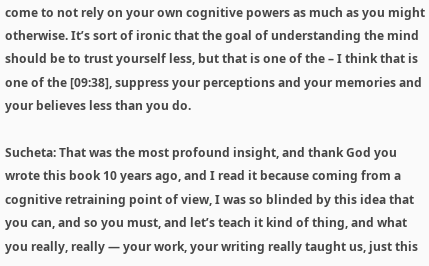come to not rely on your own cognitive powers as much as you might otherwise. It’s sort of ironic that the goal of understanding the mind should be to trust yourself less, but that is one of the – I think that is one of the [09:38], suppress your perceptions and your memories and your believes less than you do.

Sucheta: That was the most profound insight, and thank God you wrote this book 10 years ago, and I read it because coming from a cognitive retraining point of view, I was so blinded by this idea that you can, and so you must, and let’s teach it kind of thing, and what you really, really — your work, your writing really taught us, just this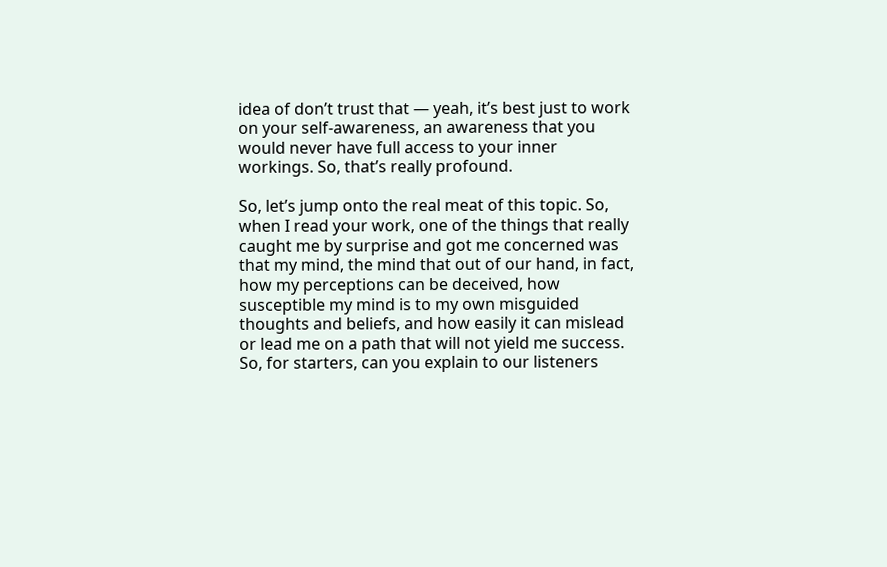idea of don’t trust that — yeah, it’s best just to work on your self-awareness, an awareness that you would never have full access to your inner workings. So, that’s really profound.

So, let’s jump onto the real meat of this topic. So, when I read your work, one of the things that really caught me by surprise and got me concerned was that my mind, the mind that out of our hand, in fact, how my perceptions can be deceived, how susceptible my mind is to my own misguided thoughts and beliefs, and how easily it can mislead or lead me on a path that will not yield me success. So, for starters, can you explain to our listeners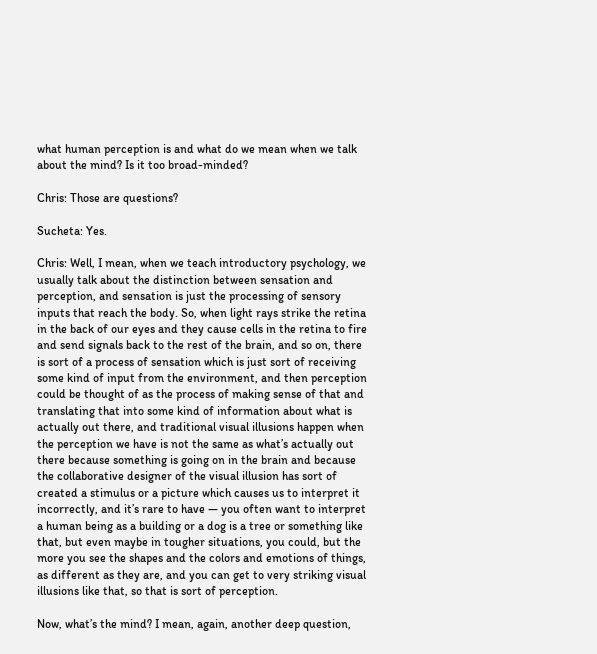what human perception is and what do we mean when we talk about the mind? Is it too broad-minded?

Chris: Those are questions?

Sucheta: Yes.

Chris: Well, I mean, when we teach introductory psychology, we usually talk about the distinction between sensation and perception, and sensation is just the processing of sensory inputs that reach the body. So, when light rays strike the retina in the back of our eyes and they cause cells in the retina to fire and send signals back to the rest of the brain, and so on, there is sort of a process of sensation which is just sort of receiving some kind of input from the environment, and then perception could be thought of as the process of making sense of that and translating that into some kind of information about what is actually out there, and traditional visual illusions happen when the perception we have is not the same as what’s actually out there because something is going on in the brain and because the collaborative designer of the visual illusion has sort of created a stimulus or a picture which causes us to interpret it incorrectly, and it’s rare to have — you often want to interpret a human being as a building or a dog is a tree or something like that, but even maybe in tougher situations, you could, but the more you see the shapes and the colors and emotions of things, as different as they are, and you can get to very striking visual illusions like that, so that is sort of perception.

Now, what’s the mind? I mean, again, another deep question,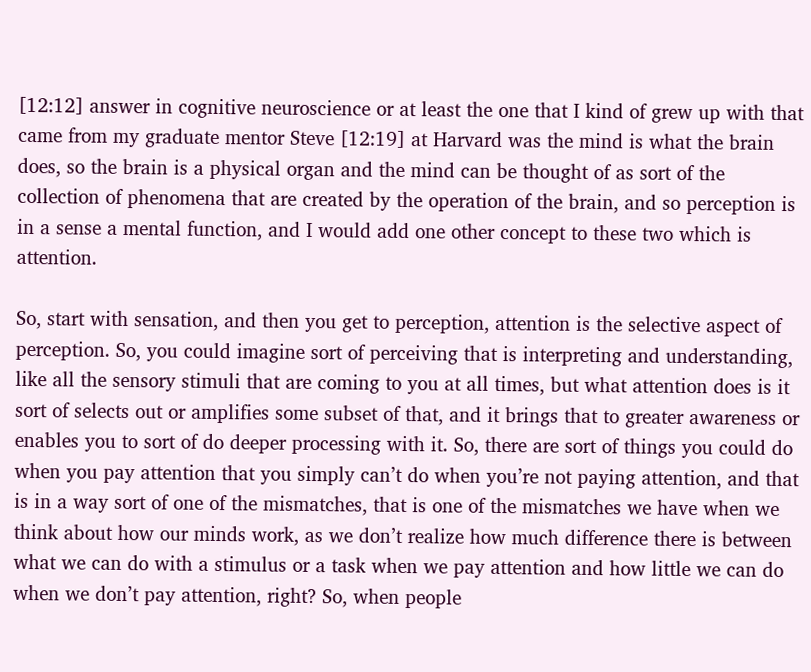[12:12] answer in cognitive neuroscience or at least the one that I kind of grew up with that came from my graduate mentor Steve [12:19] at Harvard was the mind is what the brain does, so the brain is a physical organ and the mind can be thought of as sort of the collection of phenomena that are created by the operation of the brain, and so perception is in a sense a mental function, and I would add one other concept to these two which is attention.

So, start with sensation, and then you get to perception, attention is the selective aspect of perception. So, you could imagine sort of perceiving that is interpreting and understanding, like all the sensory stimuli that are coming to you at all times, but what attention does is it sort of selects out or amplifies some subset of that, and it brings that to greater awareness or enables you to sort of do deeper processing with it. So, there are sort of things you could do when you pay attention that you simply can’t do when you’re not paying attention, and that is in a way sort of one of the mismatches, that is one of the mismatches we have when we think about how our minds work, as we don’t realize how much difference there is between what we can do with a stimulus or a task when we pay attention and how little we can do when we don’t pay attention, right? So, when people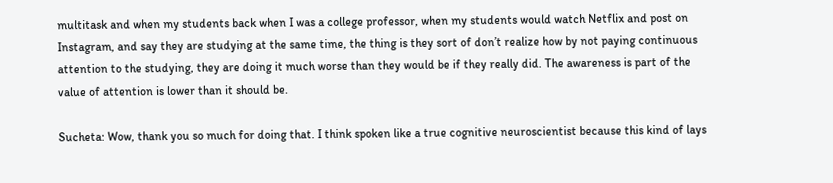multitask and when my students back when I was a college professor, when my students would watch Netflix and post on Instagram, and say they are studying at the same time, the thing is they sort of don’t realize how by not paying continuous attention to the studying, they are doing it much worse than they would be if they really did. The awareness is part of the value of attention is lower than it should be.

Sucheta: Wow, thank you so much for doing that. I think spoken like a true cognitive neuroscientist because this kind of lays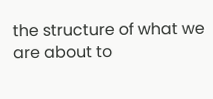the structure of what we are about to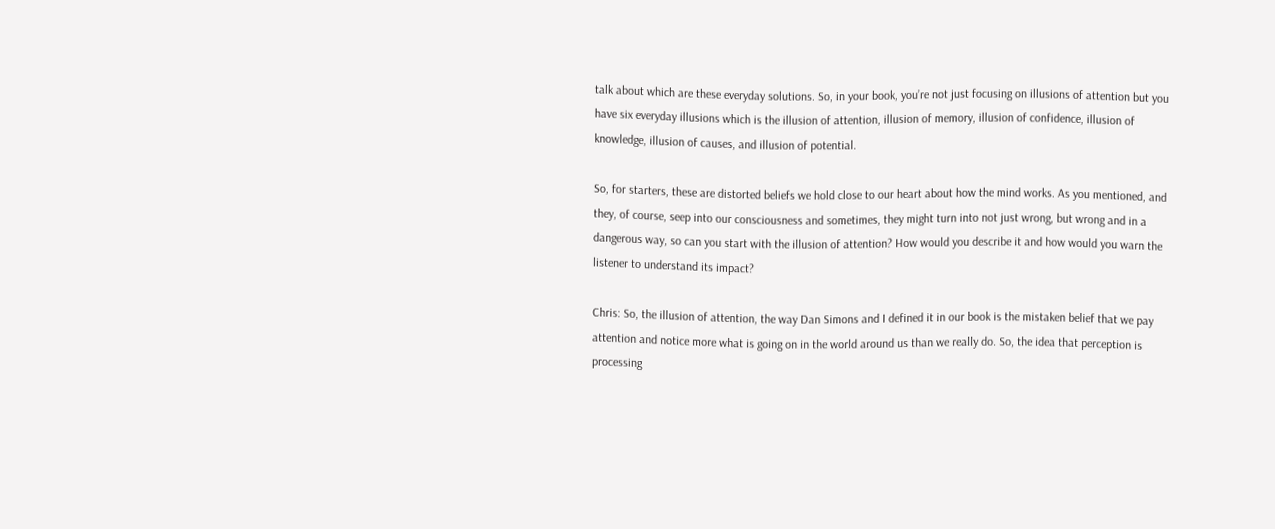talk about which are these everyday solutions. So, in your book, you’re not just focusing on illusions of attention but you have six everyday illusions which is the illusion of attention, illusion of memory, illusion of confidence, illusion of knowledge, illusion of causes, and illusion of potential.

So, for starters, these are distorted beliefs we hold close to our heart about how the mind works. As you mentioned, and they, of course, seep into our consciousness and sometimes, they might turn into not just wrong, but wrong and in a dangerous way, so can you start with the illusion of attention? How would you describe it and how would you warn the listener to understand its impact?

Chris: So, the illusion of attention, the way Dan Simons and I defined it in our book is the mistaken belief that we pay attention and notice more what is going on in the world around us than we really do. So, the idea that perception is processing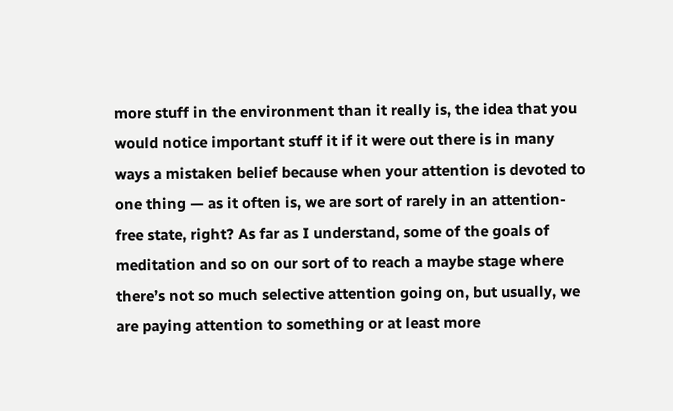more stuff in the environment than it really is, the idea that you would notice important stuff it if it were out there is in many ways a mistaken belief because when your attention is devoted to one thing — as it often is, we are sort of rarely in an attention-free state, right? As far as I understand, some of the goals of meditation and so on our sort of to reach a maybe stage where there’s not so much selective attention going on, but usually, we are paying attention to something or at least more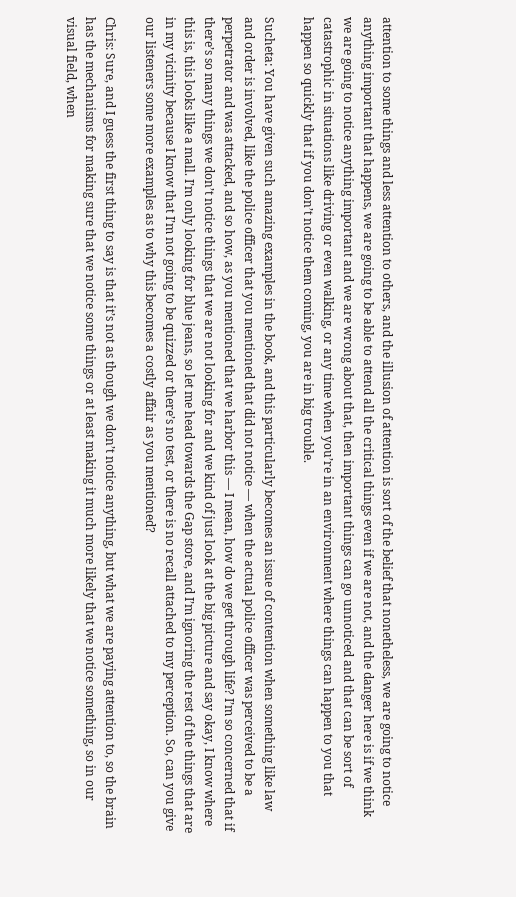attention to some things and less attention to others, and the illusion of attention is sort of the belief that nonetheless, we are going to notice anything important that happens, we are going to be able to attend all the critical things even if we are not, and the danger here is if we think we are going to notice anything important and we are wrong about that, then important things can go unnoticed and that can be sort of catastrophic in situations like driving or even walking, or any time when you’re in an environment where things can happen to you that happen so quickly that if you don’t notice them coming, you are in big trouble.

Sucheta: You have given such amazing examples in the book, and this particularly becomes an issue of contention when something like law and order is involved, like the police officer that you mentioned that did not notice — when the actual police officer was perceived to be a perpetrator and was attacked, and so how, as you mentioned that we harbor this — I mean, how do we get through life? I’m so concerned that if there’s so many things we don’t notice things that we are not looking for and we kind of just look at the big picture and say okay, I know where this is, this looks like a mall. I’m only looking for blue jeans, so let me head towards the Gap store, and I’m ignoring the rest of the things that are in my vicinity because I know that I’m not going to be quizzed or there’s no test, or there is no recall attached to my perception. So, can you give our listeners some more examples as to why this becomes a costly affair as you mentioned?

Chris: Sure, and I guess the first thing to say is that it’s not as though we don’t notice anything, but what we are paying attention to, so the brain has the mechanisms for making sure that we notice some things or at least making it much more likely that we notice something, so in our visual field, when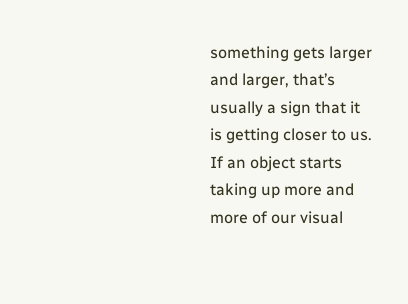something gets larger and larger, that’s usually a sign that it is getting closer to us. If an object starts taking up more and more of our visual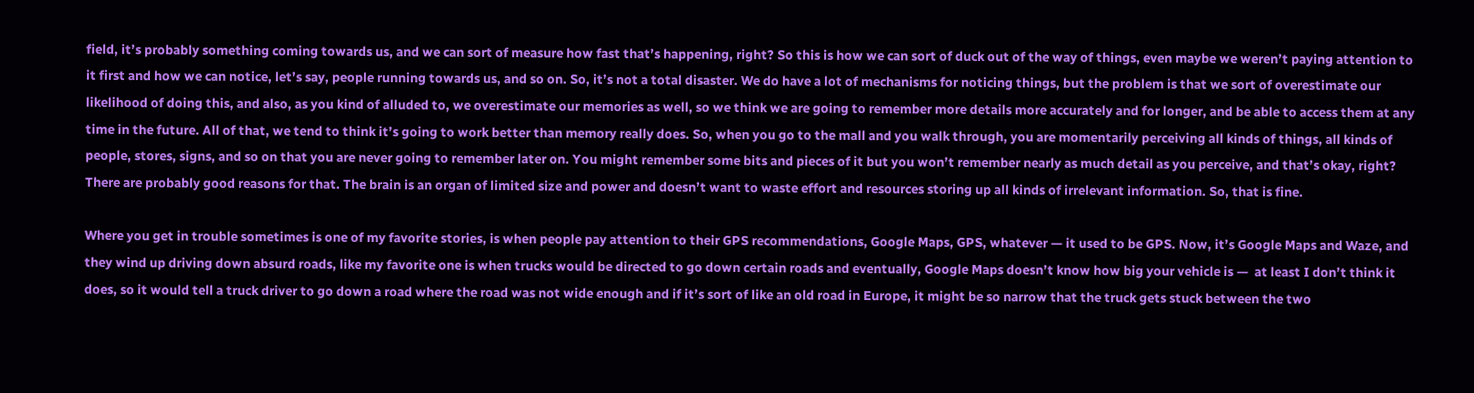field, it’s probably something coming towards us, and we can sort of measure how fast that’s happening, right? So this is how we can sort of duck out of the way of things, even maybe we weren’t paying attention to it first and how we can notice, let’s say, people running towards us, and so on. So, it’s not a total disaster. We do have a lot of mechanisms for noticing things, but the problem is that we sort of overestimate our likelihood of doing this, and also, as you kind of alluded to, we overestimate our memories as well, so we think we are going to remember more details more accurately and for longer, and be able to access them at any time in the future. All of that, we tend to think it’s going to work better than memory really does. So, when you go to the mall and you walk through, you are momentarily perceiving all kinds of things, all kinds of people, stores, signs, and so on that you are never going to remember later on. You might remember some bits and pieces of it but you won’t remember nearly as much detail as you perceive, and that’s okay, right? There are probably good reasons for that. The brain is an organ of limited size and power and doesn’t want to waste effort and resources storing up all kinds of irrelevant information. So, that is fine.

Where you get in trouble sometimes is one of my favorite stories, is when people pay attention to their GPS recommendations, Google Maps, GPS, whatever — it used to be GPS. Now, it’s Google Maps and Waze, and they wind up driving down absurd roads, like my favorite one is when trucks would be directed to go down certain roads and eventually, Google Maps doesn’t know how big your vehicle is —  at least I don’t think it does, so it would tell a truck driver to go down a road where the road was not wide enough and if it’s sort of like an old road in Europe, it might be so narrow that the truck gets stuck between the two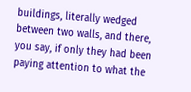buildings, literally wedged between two walls, and there, you say, if only they had been paying attention to what the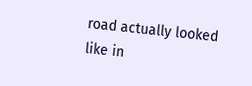road actually looked like in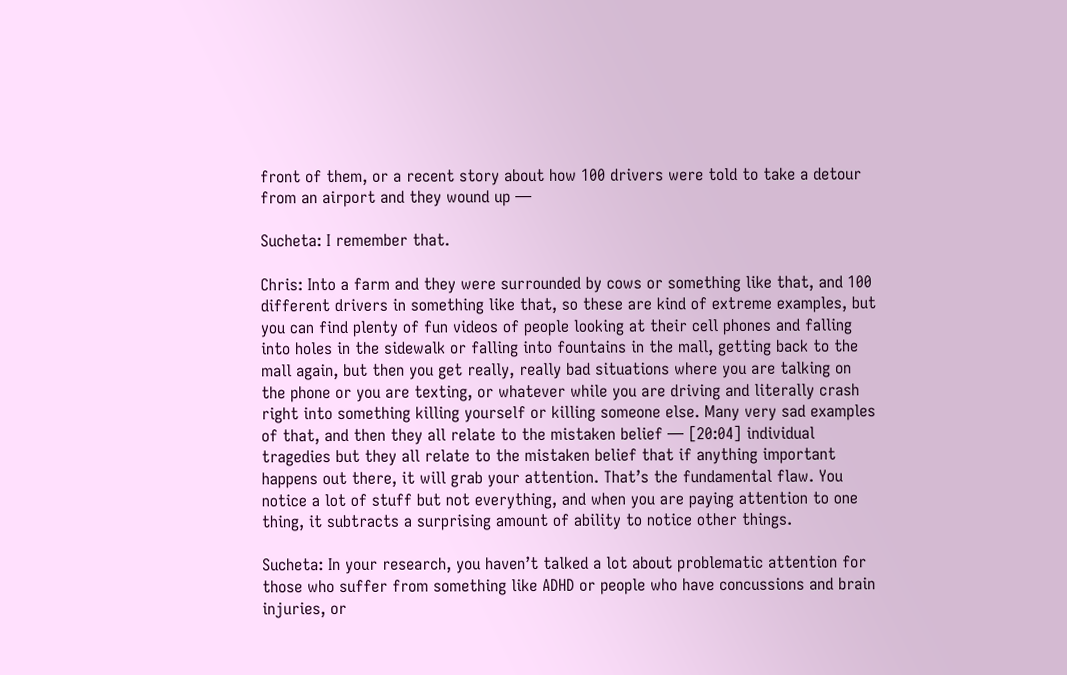front of them, or a recent story about how 100 drivers were told to take a detour from an airport and they wound up —

Sucheta: I remember that.

Chris: Into a farm and they were surrounded by cows or something like that, and 100 different drivers in something like that, so these are kind of extreme examples, but you can find plenty of fun videos of people looking at their cell phones and falling into holes in the sidewalk or falling into fountains in the mall, getting back to the mall again, but then you get really, really bad situations where you are talking on the phone or you are texting, or whatever while you are driving and literally crash right into something killing yourself or killing someone else. Many very sad examples of that, and then they all relate to the mistaken belief — [20:04] individual tragedies but they all relate to the mistaken belief that if anything important happens out there, it will grab your attention. That’s the fundamental flaw. You notice a lot of stuff but not everything, and when you are paying attention to one thing, it subtracts a surprising amount of ability to notice other things.

Sucheta: In your research, you haven’t talked a lot about problematic attention for those who suffer from something like ADHD or people who have concussions and brain injuries, or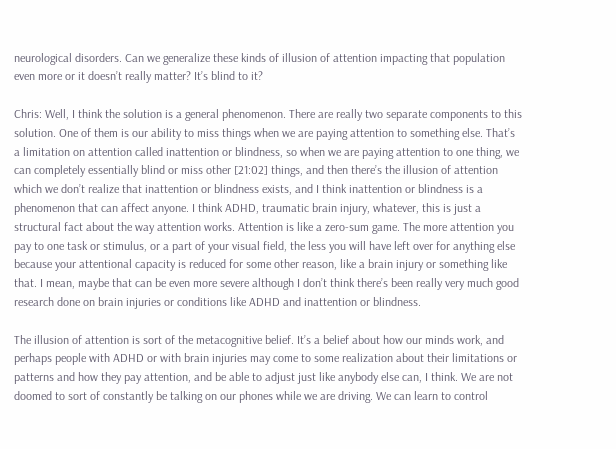neurological disorders. Can we generalize these kinds of illusion of attention impacting that population even more or it doesn’t really matter? It’s blind to it?

Chris: Well, I think the solution is a general phenomenon. There are really two separate components to this solution. One of them is our ability to miss things when we are paying attention to something else. That’s a limitation on attention called inattention or blindness, so when we are paying attention to one thing, we can completely essentially blind or miss other [21:02] things, and then there’s the illusion of attention which we don’t realize that inattention or blindness exists, and I think inattention or blindness is a phenomenon that can affect anyone. I think ADHD, traumatic brain injury, whatever, this is just a structural fact about the way attention works. Attention is like a zero-sum game. The more attention you pay to one task or stimulus, or a part of your visual field, the less you will have left over for anything else because your attentional capacity is reduced for some other reason, like a brain injury or something like that. I mean, maybe that can be even more severe although I don’t think there’s been really very much good research done on brain injuries or conditions like ADHD and inattention or blindness.

The illusion of attention is sort of the metacognitive belief. It’s a belief about how our minds work, and perhaps people with ADHD or with brain injuries may come to some realization about their limitations or patterns and how they pay attention, and be able to adjust just like anybody else can, I think. We are not doomed to sort of constantly be talking on our phones while we are driving. We can learn to control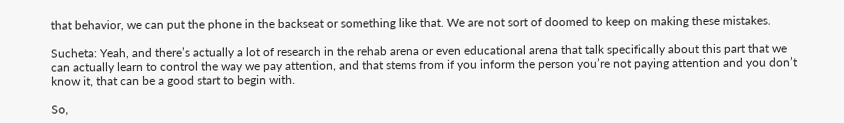that behavior, we can put the phone in the backseat or something like that. We are not sort of doomed to keep on making these mistakes.

Sucheta: Yeah, and there’s actually a lot of research in the rehab arena or even educational arena that talk specifically about this part that we can actually learn to control the way we pay attention, and that stems from if you inform the person you’re not paying attention and you don’t know it, that can be a good start to begin with.

So,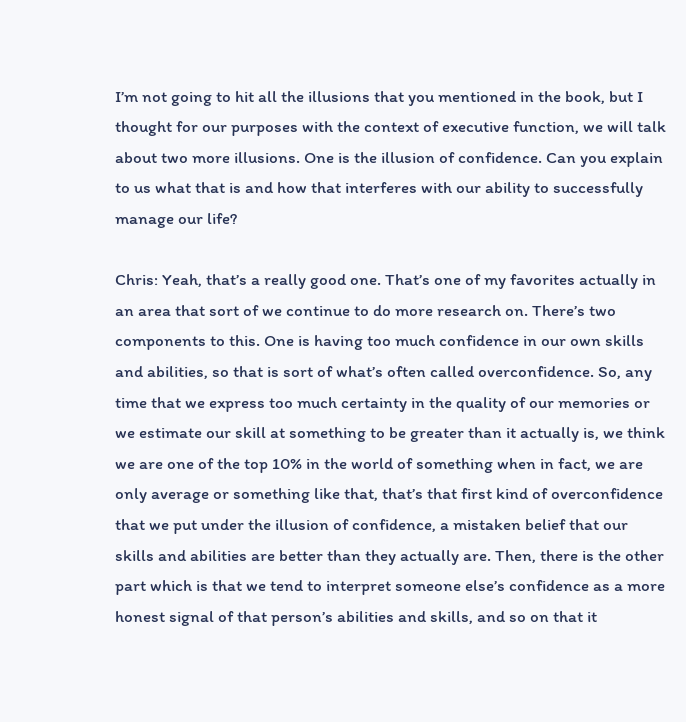I’m not going to hit all the illusions that you mentioned in the book, but I thought for our purposes with the context of executive function, we will talk about two more illusions. One is the illusion of confidence. Can you explain to us what that is and how that interferes with our ability to successfully manage our life?

Chris: Yeah, that’s a really good one. That’s one of my favorites actually in an area that sort of we continue to do more research on. There’s two components to this. One is having too much confidence in our own skills and abilities, so that is sort of what’s often called overconfidence. So, any time that we express too much certainty in the quality of our memories or we estimate our skill at something to be greater than it actually is, we think we are one of the top 10% in the world of something when in fact, we are only average or something like that, that’s that first kind of overconfidence that we put under the illusion of confidence, a mistaken belief that our skills and abilities are better than they actually are. Then, there is the other part which is that we tend to interpret someone else’s confidence as a more honest signal of that person’s abilities and skills, and so on that it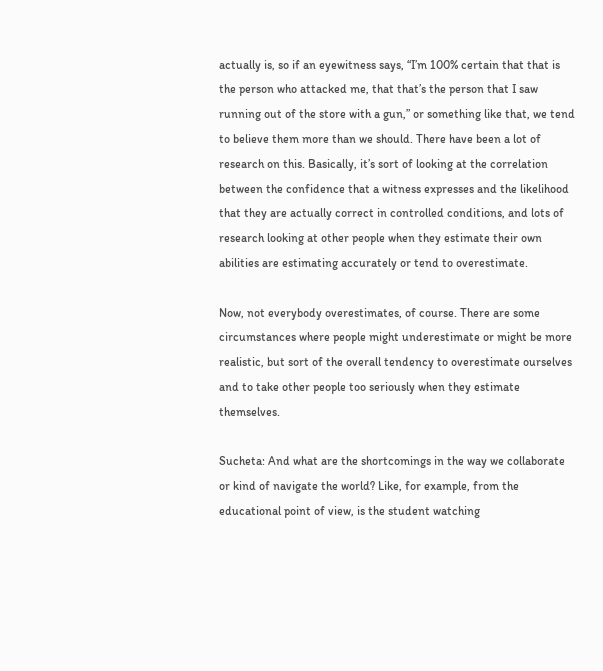actually is, so if an eyewitness says, “I’m 100% certain that that is the person who attacked me, that that’s the person that I saw running out of the store with a gun,” or something like that, we tend to believe them more than we should. There have been a lot of research on this. Basically, it’s sort of looking at the correlation between the confidence that a witness expresses and the likelihood that they are actually correct in controlled conditions, and lots of research looking at other people when they estimate their own abilities are estimating accurately or tend to overestimate.

Now, not everybody overestimates, of course. There are some circumstances where people might underestimate or might be more realistic, but sort of the overall tendency to overestimate ourselves and to take other people too seriously when they estimate themselves.

Sucheta: And what are the shortcomings in the way we collaborate or kind of navigate the world? Like, for example, from the educational point of view, is the student watching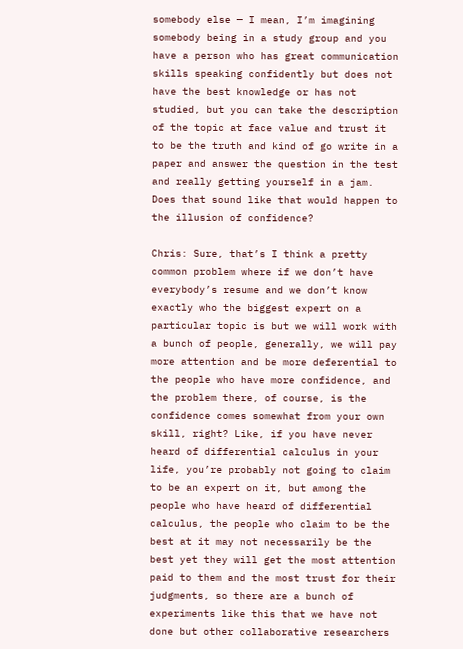somebody else — I mean, I’m imagining somebody being in a study group and you have a person who has great communication skills speaking confidently but does not have the best knowledge or has not studied, but you can take the description of the topic at face value and trust it to be the truth and kind of go write in a paper and answer the question in the test and really getting yourself in a jam. Does that sound like that would happen to the illusion of confidence?

Chris: Sure, that’s I think a pretty common problem where if we don’t have everybody’s resume and we don’t know exactly who the biggest expert on a particular topic is but we will work with a bunch of people, generally, we will pay more attention and be more deferential to the people who have more confidence, and the problem there, of course, is the confidence comes somewhat from your own skill, right? Like, if you have never heard of differential calculus in your life, you’re probably not going to claim to be an expert on it, but among the people who have heard of differential calculus, the people who claim to be the best at it may not necessarily be the best yet they will get the most attention paid to them and the most trust for their judgments, so there are a bunch of experiments like this that we have not done but other collaborative researchers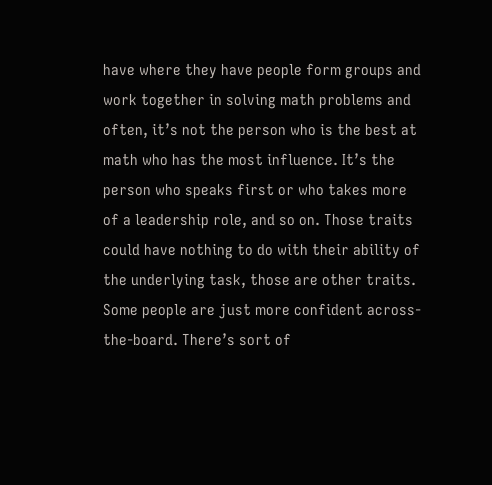have where they have people form groups and work together in solving math problems and often, it’s not the person who is the best at math who has the most influence. It’s the person who speaks first or who takes more of a leadership role, and so on. Those traits could have nothing to do with their ability of the underlying task, those are other traits. Some people are just more confident across-the-board. There’s sort of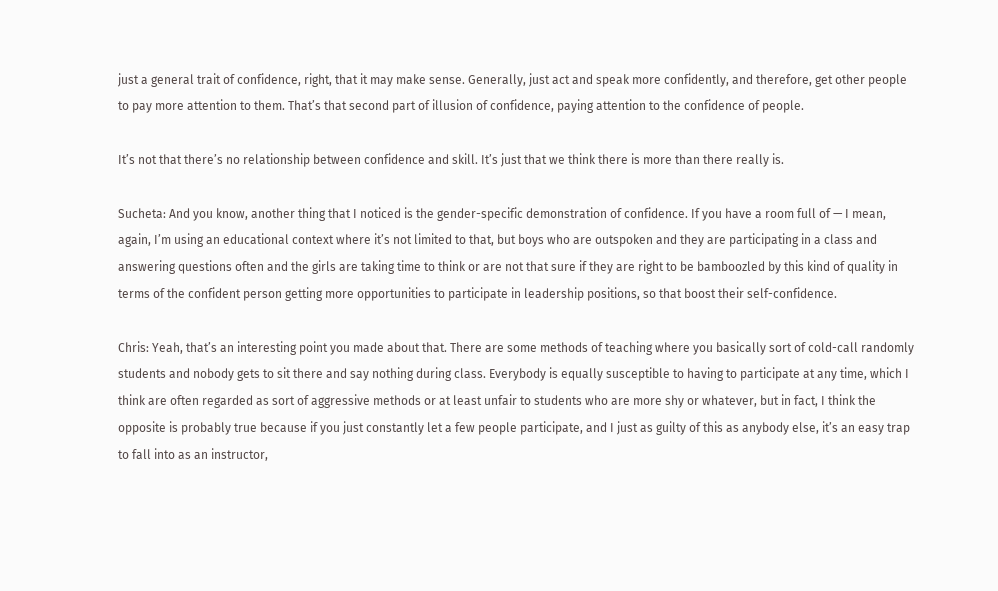just a general trait of confidence, right, that it may make sense. Generally, just act and speak more confidently, and therefore, get other people to pay more attention to them. That’s that second part of illusion of confidence, paying attention to the confidence of people.

It’s not that there’s no relationship between confidence and skill. It’s just that we think there is more than there really is.

Sucheta: And you know, another thing that I noticed is the gender-specific demonstration of confidence. If you have a room full of — I mean, again, I’m using an educational context where it’s not limited to that, but boys who are outspoken and they are participating in a class and answering questions often and the girls are taking time to think or are not that sure if they are right to be bamboozled by this kind of quality in terms of the confident person getting more opportunities to participate in leadership positions, so that boost their self-confidence.

Chris: Yeah, that’s an interesting point you made about that. There are some methods of teaching where you basically sort of cold-call randomly students and nobody gets to sit there and say nothing during class. Everybody is equally susceptible to having to participate at any time, which I think are often regarded as sort of aggressive methods or at least unfair to students who are more shy or whatever, but in fact, I think the opposite is probably true because if you just constantly let a few people participate, and I just as guilty of this as anybody else, it’s an easy trap to fall into as an instructor,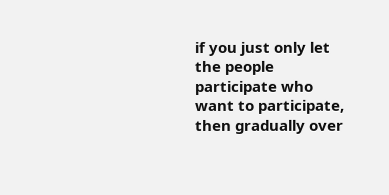if you just only let the people participate who want to participate, then gradually over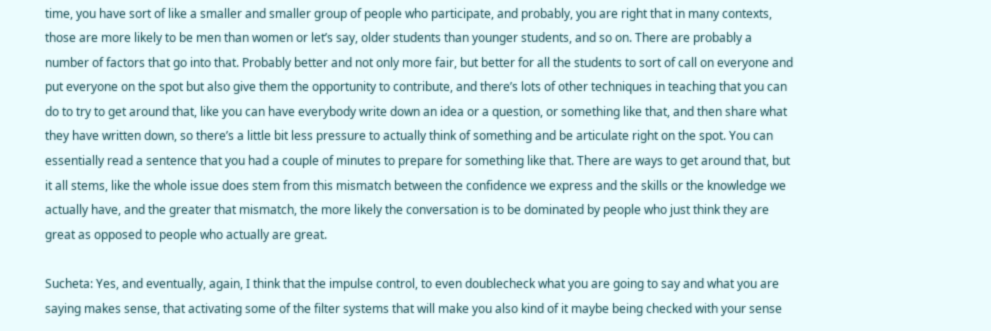time, you have sort of like a smaller and smaller group of people who participate, and probably, you are right that in many contexts, those are more likely to be men than women or let’s say, older students than younger students, and so on. There are probably a number of factors that go into that. Probably better and not only more fair, but better for all the students to sort of call on everyone and put everyone on the spot but also give them the opportunity to contribute, and there’s lots of other techniques in teaching that you can do to try to get around that, like you can have everybody write down an idea or a question, or something like that, and then share what they have written down, so there’s a little bit less pressure to actually think of something and be articulate right on the spot. You can essentially read a sentence that you had a couple of minutes to prepare for something like that. There are ways to get around that, but it all stems, like the whole issue does stem from this mismatch between the confidence we express and the skills or the knowledge we actually have, and the greater that mismatch, the more likely the conversation is to be dominated by people who just think they are great as opposed to people who actually are great.

Sucheta: Yes, and eventually, again, I think that the impulse control, to even doublecheck what you are going to say and what you are saying makes sense, that activating some of the filter systems that will make you also kind of it maybe being checked with your sense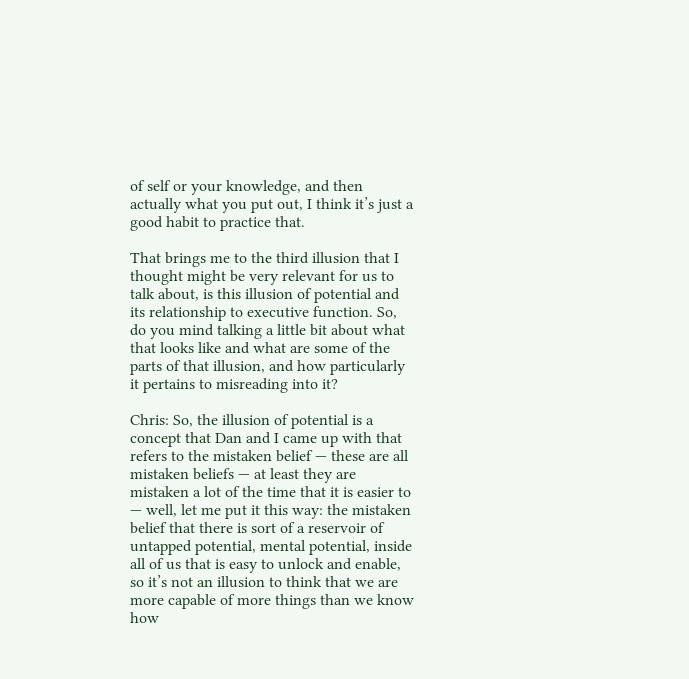of self or your knowledge, and then actually what you put out, I think it’s just a good habit to practice that.

That brings me to the third illusion that I thought might be very relevant for us to talk about, is this illusion of potential and its relationship to executive function. So, do you mind talking a little bit about what that looks like and what are some of the parts of that illusion, and how particularly it pertains to misreading into it?

Chris: So, the illusion of potential is a concept that Dan and I came up with that refers to the mistaken belief — these are all mistaken beliefs — at least they are mistaken a lot of the time that it is easier to — well, let me put it this way: the mistaken belief that there is sort of a reservoir of untapped potential, mental potential, inside all of us that is easy to unlock and enable, so it’s not an illusion to think that we are more capable of more things than we know how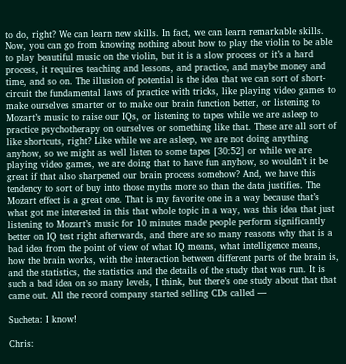to do, right? We can learn new skills. In fact, we can learn remarkable skills. Now, you can go from knowing nothing about how to play the violin to be able to play beautiful music on the violin, but it is a slow process or it’s a hard process, it requires teaching and lessons, and practice, and maybe money and time, and so on. The illusion of potential is the idea that we can sort of short-circuit the fundamental laws of practice with tricks, like playing video games to make ourselves smarter or to make our brain function better, or listening to Mozart’s music to raise our IQs, or listening to tapes while we are asleep to practice psychotherapy on ourselves or something like that. These are all sort of like shortcuts, right? Like while we are asleep, we are not doing anything anyhow, so we might as well listen to some tapes [30:52] or while we are playing video games, we are doing that to have fun anyhow, so wouldn’t it be great if that also sharpened our brain process somehow? And, we have this tendency to sort of buy into those myths more so than the data justifies. The Mozart effect is a great one. That is my favorite one in a way because that’s what got me interested in this that whole topic in a way, was this idea that just listening to Mozart’s music for 10 minutes made people perform significantly better on IQ test right afterwards, and there are so many reasons why that is a bad idea from the point of view of what IQ means, what intelligence means, how the brain works, with the interaction between different parts of the brain is, and the statistics, the statistics and the details of the study that was run. It is such a bad idea on so many levels, I think, but there’s one study about that that came out. All the record company started selling CDs called —

Sucheta: I know!

Chris: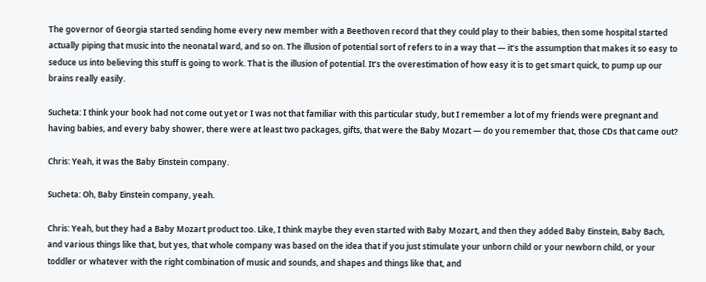The governor of Georgia started sending home every new member with a Beethoven record that they could play to their babies, then some hospital started actually piping that music into the neonatal ward, and so on. The illusion of potential sort of refers to in a way that — it’s the assumption that makes it so easy to seduce us into believing this stuff is going to work. That is the illusion of potential. It’s the overestimation of how easy it is to get smart quick, to pump up our brains really easily.

Sucheta: I think your book had not come out yet or I was not that familiar with this particular study, but I remember a lot of my friends were pregnant and having babies, and every baby shower, there were at least two packages, gifts, that were the Baby Mozart — do you remember that, those CDs that came out?

Chris: Yeah, it was the Baby Einstein company.

Sucheta: Oh, Baby Einstein company, yeah.

Chris: Yeah, but they had a Baby Mozart product too. Like, I think maybe they even started with Baby Mozart, and then they added Baby Einstein, Baby Bach, and various things like that, but yes, that whole company was based on the idea that if you just stimulate your unborn child or your newborn child, or your toddler or whatever with the right combination of music and sounds, and shapes and things like that, and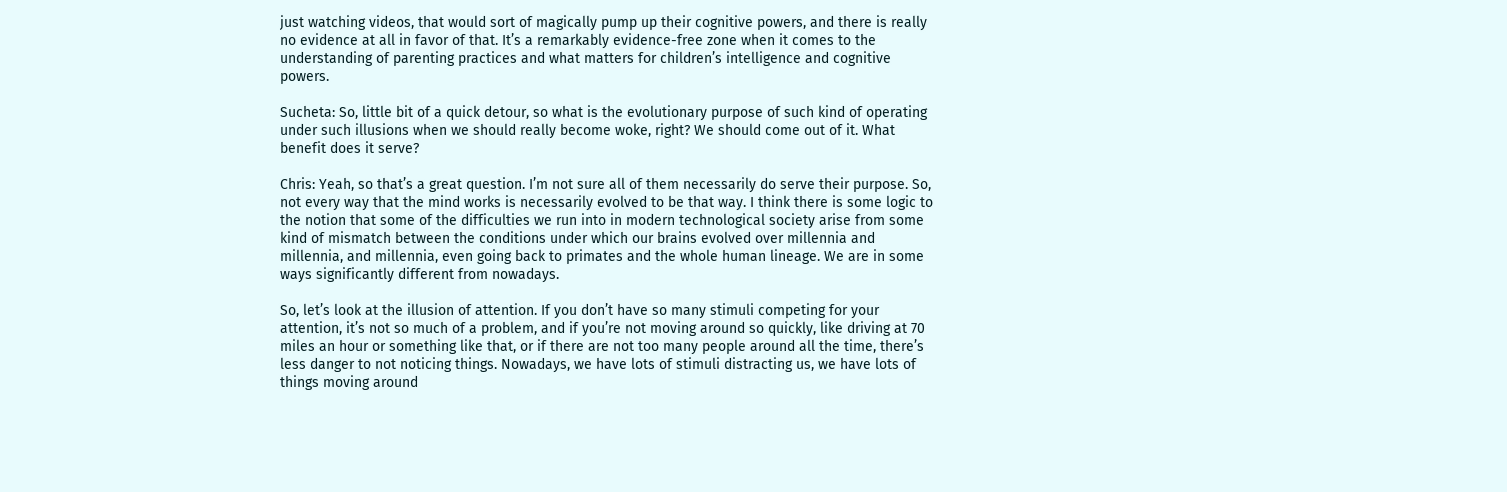just watching videos, that would sort of magically pump up their cognitive powers, and there is really no evidence at all in favor of that. It’s a remarkably evidence-free zone when it comes to the understanding of parenting practices and what matters for children’s intelligence and cognitive powers.

Sucheta: So, little bit of a quick detour, so what is the evolutionary purpose of such kind of operating under such illusions when we should really become woke, right? We should come out of it. What benefit does it serve?

Chris: Yeah, so that’s a great question. I’m not sure all of them necessarily do serve their purpose. So, not every way that the mind works is necessarily evolved to be that way. I think there is some logic to the notion that some of the difficulties we run into in modern technological society arise from some kind of mismatch between the conditions under which our brains evolved over millennia and millennia, and millennia, even going back to primates and the whole human lineage. We are in some ways significantly different from nowadays.

So, let’s look at the illusion of attention. If you don’t have so many stimuli competing for your attention, it’s not so much of a problem, and if you’re not moving around so quickly, like driving at 70 miles an hour or something like that, or if there are not too many people around all the time, there’s less danger to not noticing things. Nowadays, we have lots of stimuli distracting us, we have lots of things moving around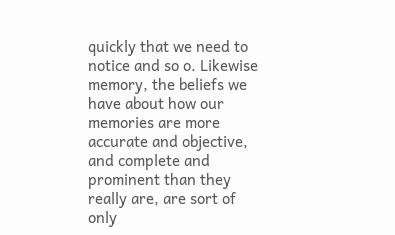quickly that we need to notice and so o. Likewise memory, the beliefs we have about how our memories are more accurate and objective, and complete and prominent than they really are, are sort of only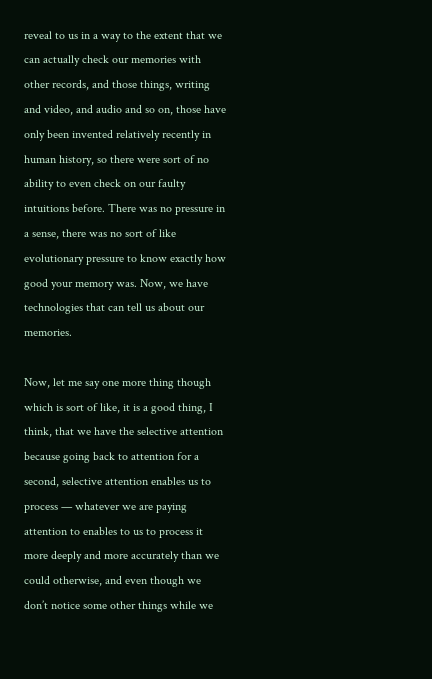reveal to us in a way to the extent that we can actually check our memories with other records, and those things, writing and video, and audio and so on, those have only been invented relatively recently in human history, so there were sort of no ability to even check on our faulty intuitions before. There was no pressure in a sense, there was no sort of like evolutionary pressure to know exactly how good your memory was. Now, we have technologies that can tell us about our memories.

Now, let me say one more thing though which is sort of like, it is a good thing, I think, that we have the selective attention because going back to attention for a second, selective attention enables us to process — whatever we are paying attention to enables to us to process it more deeply and more accurately than we could otherwise, and even though we don’t notice some other things while we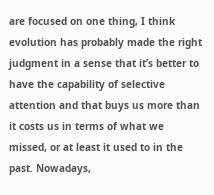are focused on one thing, I think evolution has probably made the right judgment in a sense that it’s better to have the capability of selective attention and that buys us more than it costs us in terms of what we missed, or at least it used to in the past. Nowadays,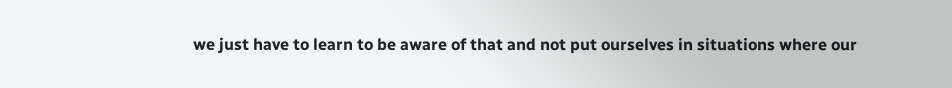we just have to learn to be aware of that and not put ourselves in situations where our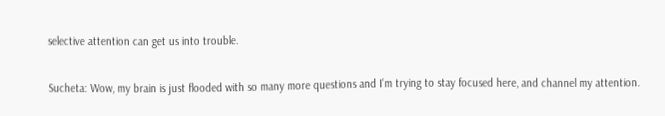selective attention can get us into trouble.

Sucheta: Wow, my brain is just flooded with so many more questions and I’m trying to stay focused here, and channel my attention.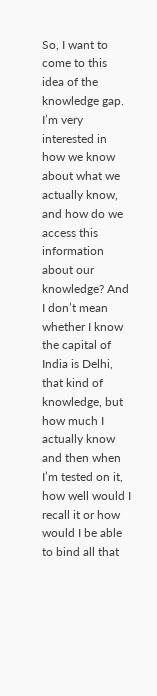So, I want to come to this idea of the knowledge gap. I’m very interested in how we know about what we actually know, and how do we access this information about our knowledge? And I don’t mean whether I know the capital of India is Delhi, that kind of knowledge, but how much I actually know and then when I’m tested on it, how well would I recall it or how would I be able to bind all that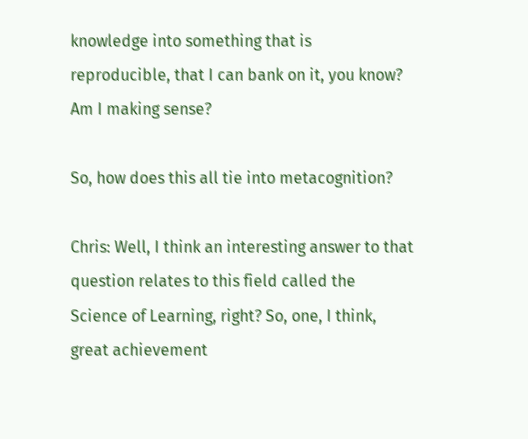knowledge into something that is reproducible, that I can bank on it, you know? Am I making sense?

So, how does this all tie into metacognition?

Chris: Well, I think an interesting answer to that question relates to this field called the Science of Learning, right? So, one, I think, great achievement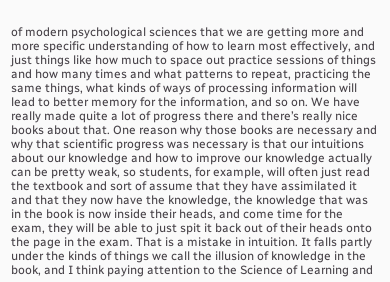of modern psychological sciences that we are getting more and more specific understanding of how to learn most effectively, and just things like how much to space out practice sessions of things and how many times and what patterns to repeat, practicing the same things, what kinds of ways of processing information will lead to better memory for the information, and so on. We have really made quite a lot of progress there and there’s really nice books about that. One reason why those books are necessary and why that scientific progress was necessary is that our intuitions about our knowledge and how to improve our knowledge actually can be pretty weak, so students, for example, will often just read the textbook and sort of assume that they have assimilated it and that they now have the knowledge, the knowledge that was in the book is now inside their heads, and come time for the exam, they will be able to just spit it back out of their heads onto the page in the exam. That is a mistake in intuition. It falls partly under the kinds of things we call the illusion of knowledge in the book, and I think paying attention to the Science of Learning and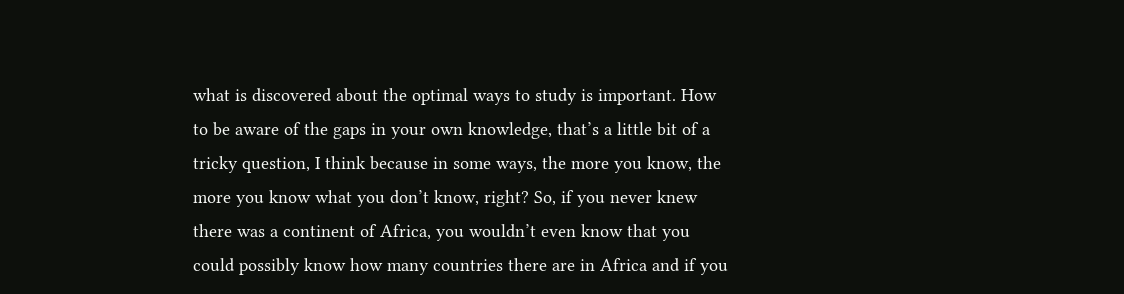what is discovered about the optimal ways to study is important. How to be aware of the gaps in your own knowledge, that’s a little bit of a tricky question, I think because in some ways, the more you know, the more you know what you don’t know, right? So, if you never knew there was a continent of Africa, you wouldn’t even know that you could possibly know how many countries there are in Africa and if you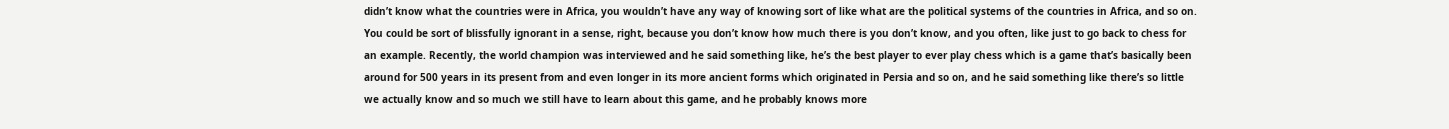didn’t know what the countries were in Africa, you wouldn’t have any way of knowing sort of like what are the political systems of the countries in Africa, and so on. You could be sort of blissfully ignorant in a sense, right, because you don’t know how much there is you don’t know, and you often, like just to go back to chess for an example. Recently, the world champion was interviewed and he said something like, he’s the best player to ever play chess which is a game that’s basically been around for 500 years in its present from and even longer in its more ancient forms which originated in Persia and so on, and he said something like there’s so little we actually know and so much we still have to learn about this game, and he probably knows more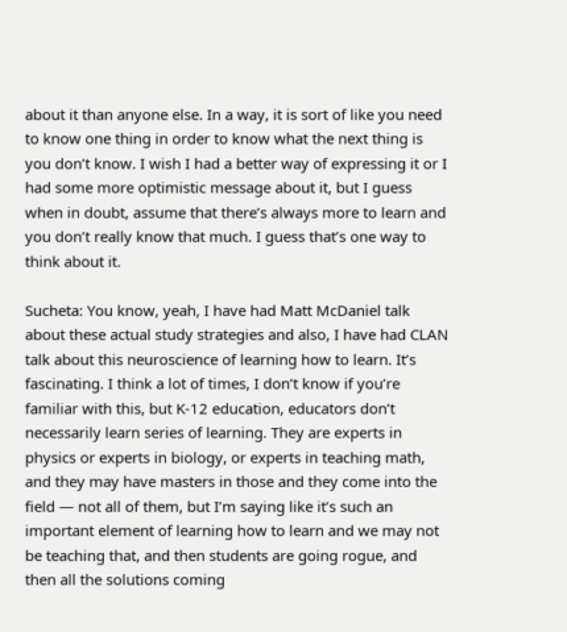about it than anyone else. In a way, it is sort of like you need to know one thing in order to know what the next thing is you don’t know. I wish I had a better way of expressing it or I had some more optimistic message about it, but I guess when in doubt, assume that there’s always more to learn and you don’t really know that much. I guess that’s one way to think about it.

Sucheta: You know, yeah, I have had Matt McDaniel talk about these actual study strategies and also, I have had CLAN talk about this neuroscience of learning how to learn. It’s fascinating. I think a lot of times, I don’t know if you’re familiar with this, but K-12 education, educators don’t necessarily learn series of learning. They are experts in physics or experts in biology, or experts in teaching math, and they may have masters in those and they come into the field — not all of them, but I’m saying like it’s such an important element of learning how to learn and we may not be teaching that, and then students are going rogue, and then all the solutions coming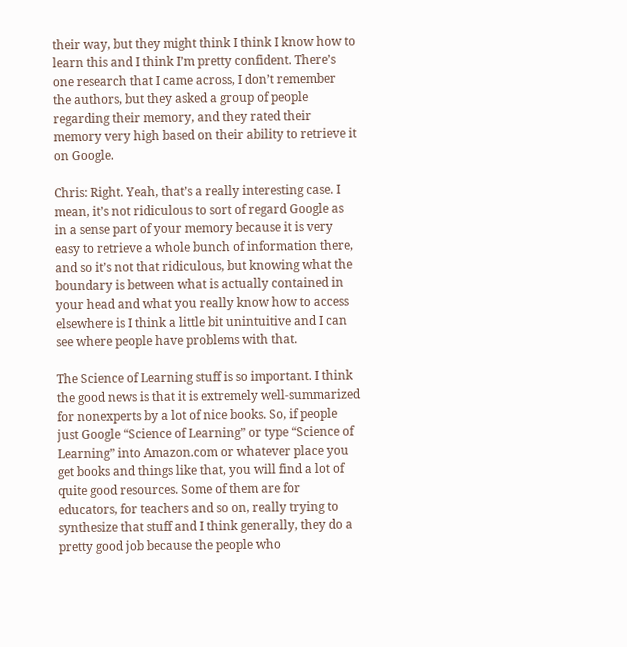their way, but they might think I think I know how to learn this and I think I’m pretty confident. There’s one research that I came across, I don’t remember the authors, but they asked a group of people regarding their memory, and they rated their memory very high based on their ability to retrieve it on Google.

Chris: Right. Yeah, that’s a really interesting case. I mean, it’s not ridiculous to sort of regard Google as in a sense part of your memory because it is very easy to retrieve a whole bunch of information there, and so it’s not that ridiculous, but knowing what the boundary is between what is actually contained in your head and what you really know how to access elsewhere is I think a little bit unintuitive and I can see where people have problems with that.

The Science of Learning stuff is so important. I think the good news is that it is extremely well-summarized for nonexperts by a lot of nice books. So, if people just Google “Science of Learning” or type “Science of Learning” into Amazon.com or whatever place you get books and things like that, you will find a lot of quite good resources. Some of them are for educators, for teachers and so on, really trying to synthesize that stuff and I think generally, they do a pretty good job because the people who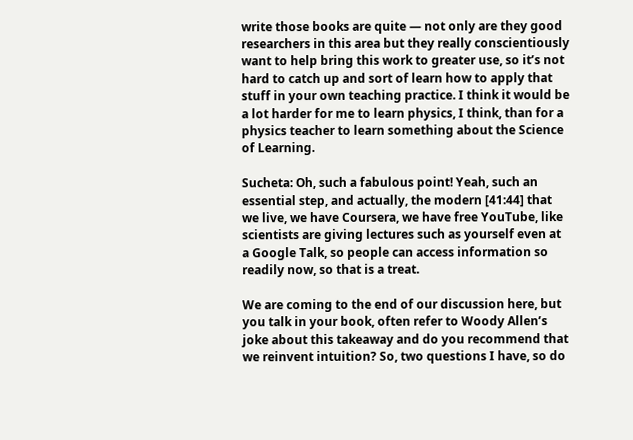write those books are quite — not only are they good researchers in this area but they really conscientiously want to help bring this work to greater use, so it’s not hard to catch up and sort of learn how to apply that stuff in your own teaching practice. I think it would be a lot harder for me to learn physics, I think, than for a physics teacher to learn something about the Science of Learning.

Sucheta: Oh, such a fabulous point! Yeah, such an essential step, and actually, the modern [41:44] that we live, we have Coursera, we have free YouTube, like scientists are giving lectures such as yourself even at a Google Talk, so people can access information so readily now, so that is a treat.

We are coming to the end of our discussion here, but you talk in your book, often refer to Woody Allen’s joke about this takeaway and do you recommend that we reinvent intuition? So, two questions I have, so do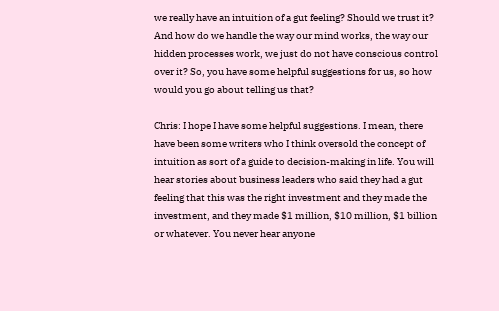we really have an intuition of a gut feeling? Should we trust it? And how do we handle the way our mind works, the way our hidden processes work, we just do not have conscious control over it? So, you have some helpful suggestions for us, so how would you go about telling us that?

Chris: I hope I have some helpful suggestions. I mean, there have been some writers who I think oversold the concept of intuition as sort of a guide to decision-making in life. You will hear stories about business leaders who said they had a gut feeling that this was the right investment and they made the investment, and they made $1 million, $10 million, $1 billion or whatever. You never hear anyone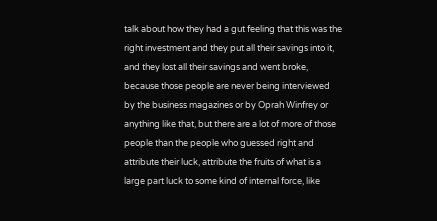talk about how they had a gut feeling that this was the right investment and they put all their savings into it, and they lost all their savings and went broke, because those people are never being interviewed by the business magazines or by Oprah Winfrey or anything like that, but there are a lot of more of those people than the people who guessed right and attribute their luck, attribute the fruits of what is a large part luck to some kind of internal force, like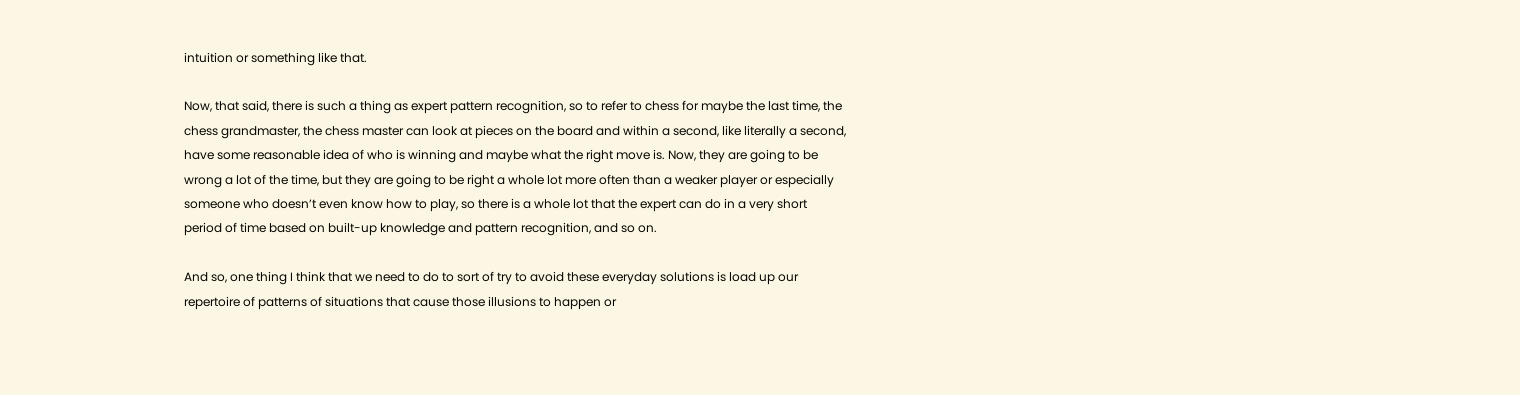intuition or something like that.

Now, that said, there is such a thing as expert pattern recognition, so to refer to chess for maybe the last time, the chess grandmaster, the chess master can look at pieces on the board and within a second, like literally a second, have some reasonable idea of who is winning and maybe what the right move is. Now, they are going to be wrong a lot of the time, but they are going to be right a whole lot more often than a weaker player or especially someone who doesn’t even know how to play, so there is a whole lot that the expert can do in a very short period of time based on built-up knowledge and pattern recognition, and so on.

And so, one thing I think that we need to do to sort of try to avoid these everyday solutions is load up our repertoire of patterns of situations that cause those illusions to happen or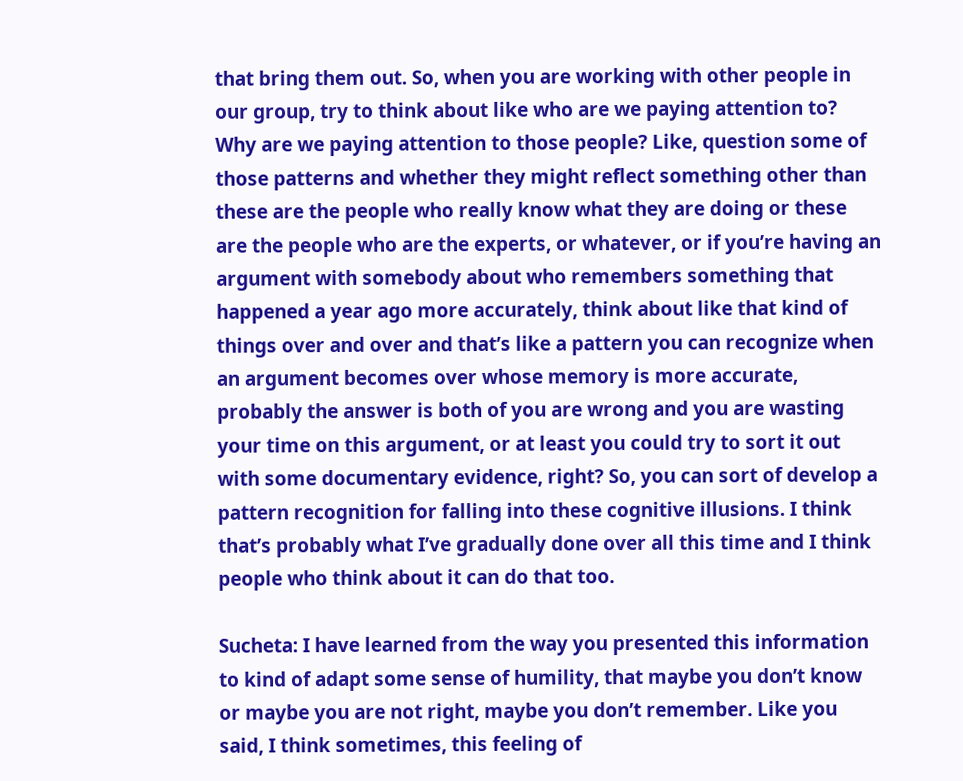that bring them out. So, when you are working with other people in our group, try to think about like who are we paying attention to? Why are we paying attention to those people? Like, question some of those patterns and whether they might reflect something other than these are the people who really know what they are doing or these are the people who are the experts, or whatever, or if you’re having an argument with somebody about who remembers something that happened a year ago more accurately, think about like that kind of things over and over and that’s like a pattern you can recognize when an argument becomes over whose memory is more accurate, probably the answer is both of you are wrong and you are wasting your time on this argument, or at least you could try to sort it out with some documentary evidence, right? So, you can sort of develop a pattern recognition for falling into these cognitive illusions. I think that’s probably what I’ve gradually done over all this time and I think people who think about it can do that too.

Sucheta: I have learned from the way you presented this information to kind of adapt some sense of humility, that maybe you don’t know or maybe you are not right, maybe you don’t remember. Like you said, I think sometimes, this feeling of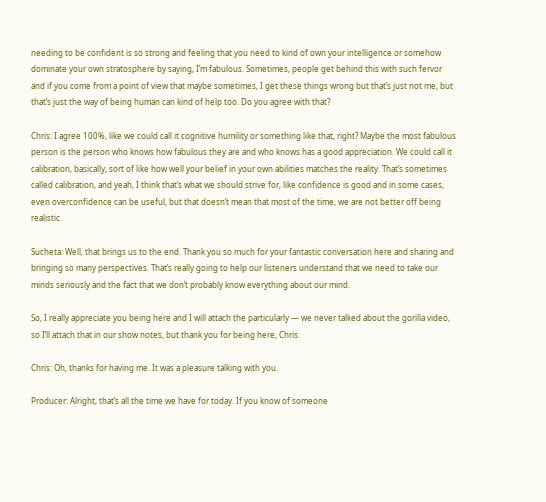needing to be confident is so strong and feeling that you need to kind of own your intelligence or somehow dominate your own stratosphere by saying, I’m fabulous. Sometimes, people get behind this with such fervor and if you come from a point of view that maybe sometimes, I get these things wrong but that’s just not me, but that’s just the way of being human can kind of help too. Do you agree with that?

Chris: I agree 100%, like we could call it cognitive humility or something like that, right? Maybe the most fabulous person is the person who knows how fabulous they are and who knows has a good appreciation. We could call it calibration, basically, sort of like how well your belief in your own abilities matches the reality. That’s sometimes called calibration, and yeah, I think that’s what we should strive for, like confidence is good and in some cases, even overconfidence can be useful, but that doesn’t mean that most of the time, we are not better off being realistic.

Sucheta: Well, that brings us to the end. Thank you so much for your fantastic conversation here and sharing and bringing so many perspectives. That’s really going to help our listeners understand that we need to take our minds seriously and the fact that we don’t probably know everything about our mind.

So, I really appreciate you being here and I will attach the particularly — we never talked about the gorilla video, so I’ll attach that in our show notes, but thank you for being here, Chris.

Chris: Oh, thanks for having me. It was a pleasure talking with you.

Producer: Alright, that’s all the time we have for today. If you know of someone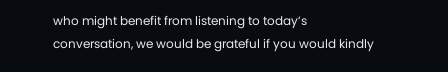who might benefit from listening to today’s conversation, we would be grateful if you would kindly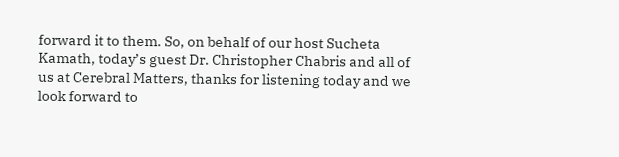forward it to them. So, on behalf of our host Sucheta Kamath, today’s guest Dr. Christopher Chabris and all of us at Cerebral Matters, thanks for listening today and we look forward to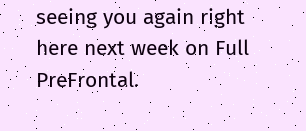seeing you again right here next week on Full PreFrontal.